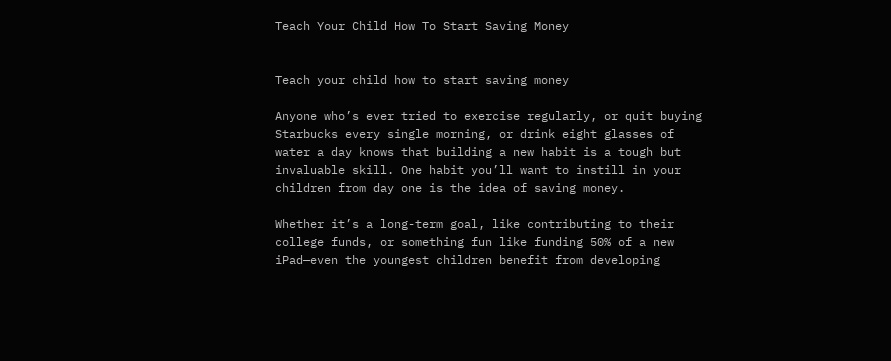Teach Your Child How To Start Saving Money


Teach your child how to start saving money

Anyone who’s ever tried to exercise regularly, or quit buying Starbucks every single morning, or drink eight glasses of water a day knows that building a new habit is a tough but invaluable skill. One habit you’ll want to instill in your children from day one is the idea of saving money.

Whether it’s a long-term goal, like contributing to their college funds, or something fun like funding 50% of a new iPad—even the youngest children benefit from developing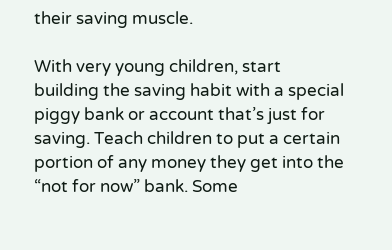their saving muscle.

With very young children, start building the saving habit with a special piggy bank or account that’s just for saving. Teach children to put a certain portion of any money they get into the “not for now” bank. Some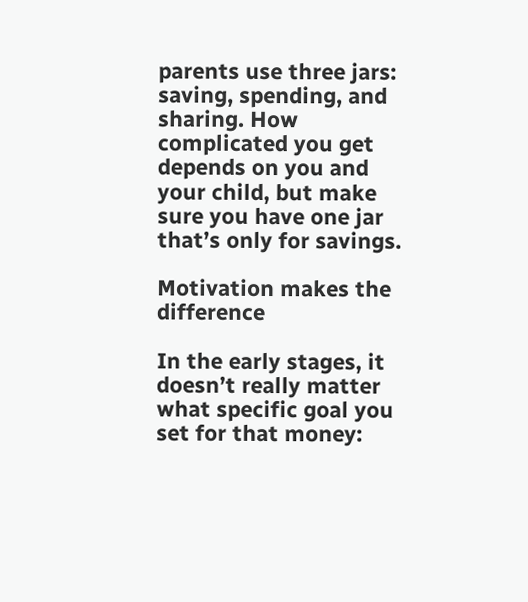parents use three jars: saving, spending, and sharing. How complicated you get depends on you and your child, but make sure you have one jar that’s only for savings.

Motivation makes the difference

In the early stages, it doesn’t really matter what specific goal you set for that money: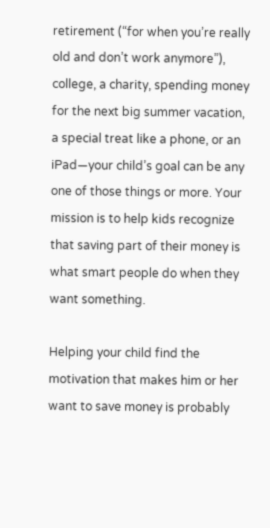retirement (“for when you’re really old and don’t work anymore”), college, a charity, spending money for the next big summer vacation, a special treat like a phone, or an iPad—your child’s goal can be any one of those things or more. Your mission is to help kids recognize that saving part of their money is what smart people do when they want something.

Helping your child find the motivation that makes him or her want to save money is probably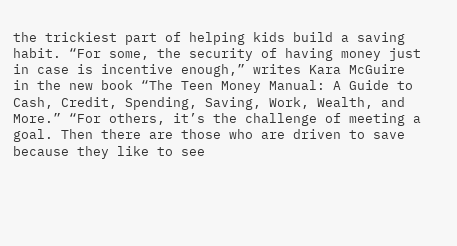the trickiest part of helping kids build a saving habit. “For some, the security of having money just in case is incentive enough,” writes Kara McGuire in the new book “The Teen Money Manual: A Guide to Cash, Credit, Spending, Saving, Work, Wealth, and More.” “For others, it’s the challenge of meeting a goal. Then there are those who are driven to save because they like to see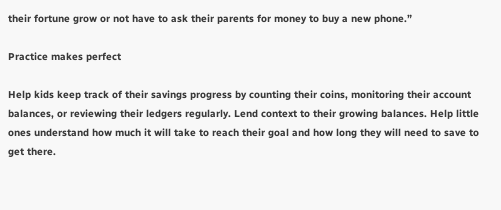their fortune grow or not have to ask their parents for money to buy a new phone.”

Practice makes perfect

Help kids keep track of their savings progress by counting their coins, monitoring their account balances, or reviewing their ledgers regularly. Lend context to their growing balances. Help little ones understand how much it will take to reach their goal and how long they will need to save to get there.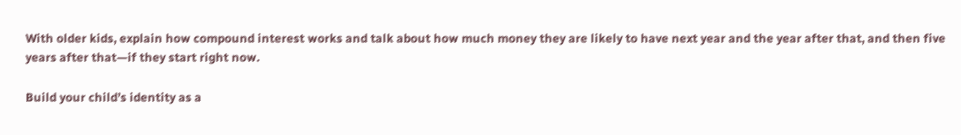With older kids, explain how compound interest works and talk about how much money they are likely to have next year and the year after that, and then five years after that—if they start right now.

Build your child’s identity as a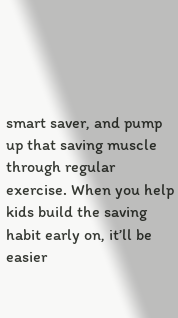smart saver, and pump up that saving muscle through regular exercise. When you help kids build the saving habit early on, it’ll be easier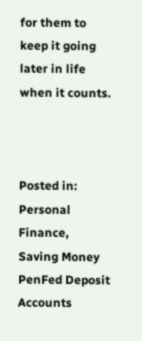for them to keep it going later in life when it counts.



Posted in: Personal Finance, Saving Money
PenFed Deposit Accounts